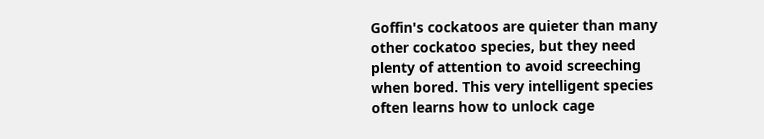Goffin's cockatoos are quieter than many other cockatoo species, but they need plenty of attention to avoid screeching when bored. This very intelligent species often learns how to unlock cage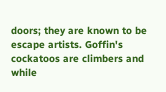doors; they are known to be escape artists. Goffin's cockatoos are climbers and while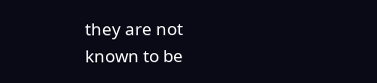they are not known to be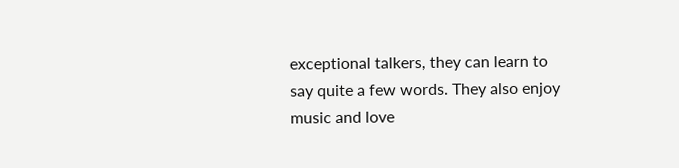exceptional talkers, they can learn to say quite a few words. They also enjoy music and love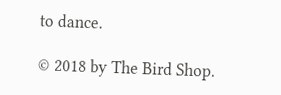to dance.

© 2018 by The Bird Shop.